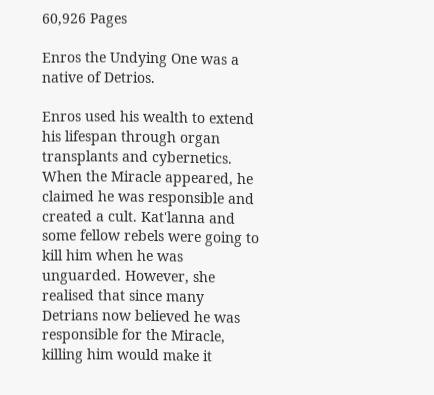60,926 Pages

Enros the Undying One was a native of Detrios.

Enros used his wealth to extend his lifespan through organ transplants and cybernetics. When the Miracle appeared, he claimed he was responsible and created a cult. Kat'lanna and some fellow rebels were going to kill him when he was unguarded. However, she realised that since many Detrians now believed he was responsible for the Miracle, killing him would make it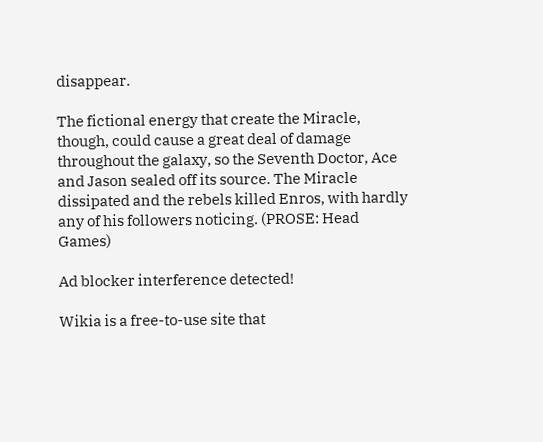disappear.

The fictional energy that create the Miracle, though, could cause a great deal of damage throughout the galaxy, so the Seventh Doctor, Ace and Jason sealed off its source. The Miracle dissipated and the rebels killed Enros, with hardly any of his followers noticing. (PROSE: Head Games)

Ad blocker interference detected!

Wikia is a free-to-use site that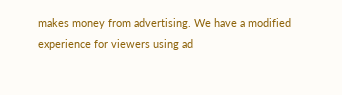makes money from advertising. We have a modified experience for viewers using ad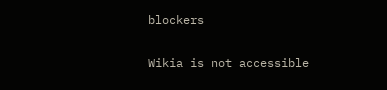blockers

Wikia is not accessible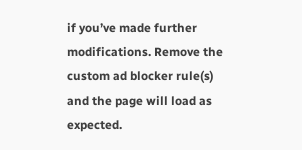if you’ve made further modifications. Remove the custom ad blocker rule(s) and the page will load as expected.